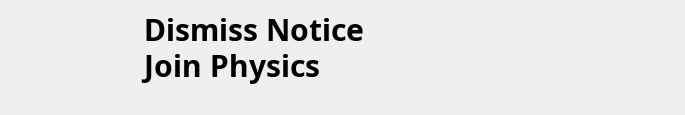Dismiss Notice
Join Physics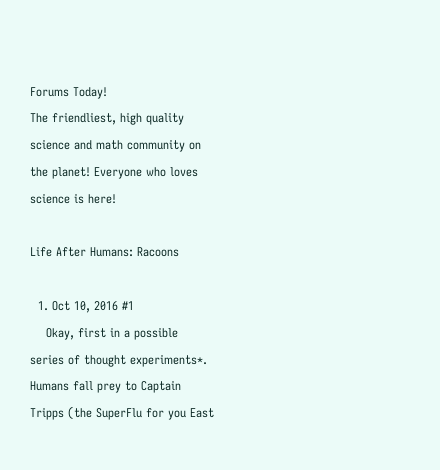Forums Today!
The friendliest, high quality science and math community on the planet! Everyone who loves science is here!

Life After Humans: Racoons

  1. Oct 10, 2016 #1
    Okay, first in a possible series of thought experiments*. Humans fall prey to Captain Tripps (the SuperFlu for you East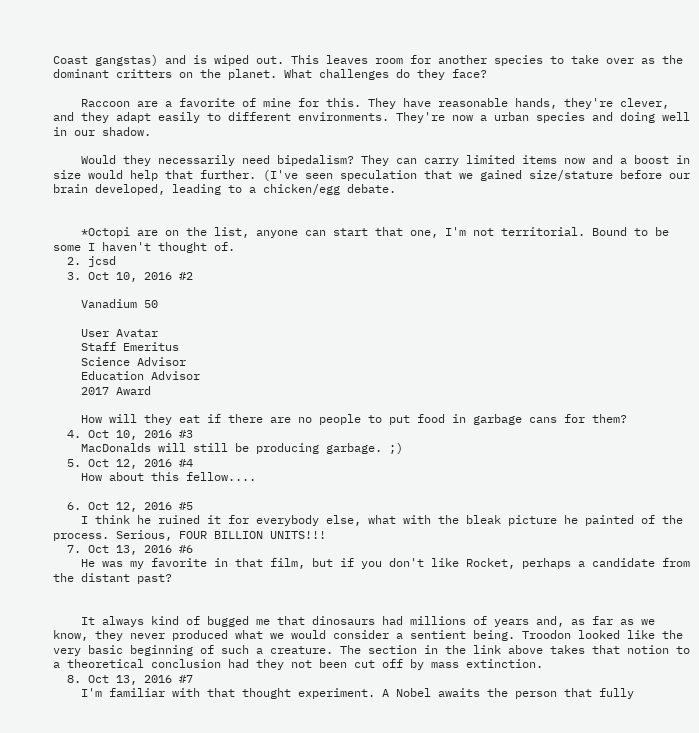Coast gangstas) and is wiped out. This leaves room for another species to take over as the dominant critters on the planet. What challenges do they face?

    Raccoon are a favorite of mine for this. They have reasonable hands, they're clever, and they adapt easily to different environments. They're now a urban species and doing well in our shadow.

    Would they necessarily need bipedalism? They can carry limited items now and a boost in size would help that further. (I've seen speculation that we gained size/stature before our brain developed, leading to a chicken/egg debate.


    *Octopi are on the list, anyone can start that one, I'm not territorial. Bound to be some I haven't thought of.
  2. jcsd
  3. Oct 10, 2016 #2

    Vanadium 50

    User Avatar
    Staff Emeritus
    Science Advisor
    Education Advisor
    2017 Award

    How will they eat if there are no people to put food in garbage cans for them?
  4. Oct 10, 2016 #3
    MacDonalds will still be producing garbage. ;)
  5. Oct 12, 2016 #4
    How about this fellow....

  6. Oct 12, 2016 #5
    I think he ruined it for everybody else, what with the bleak picture he painted of the process. Serious, FOUR BILLION UNITS!!!
  7. Oct 13, 2016 #6
    He was my favorite in that film, but if you don't like Rocket, perhaps a candidate from the distant past?


    It always kind of bugged me that dinosaurs had millions of years and, as far as we know, they never produced what we would consider a sentient being. Troodon looked like the very basic beginning of such a creature. The section in the link above takes that notion to a theoretical conclusion had they not been cut off by mass extinction.
  8. Oct 13, 2016 #7
    I'm familiar with that thought experiment. A Nobel awaits the person that fully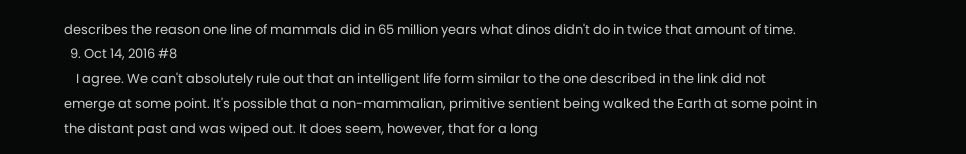describes the reason one line of mammals did in 65 million years what dinos didn't do in twice that amount of time.
  9. Oct 14, 2016 #8
    I agree. We can't absolutely rule out that an intelligent life form similar to the one described in the link did not emerge at some point. It's possible that a non-mammalian, primitive sentient being walked the Earth at some point in the distant past and was wiped out. It does seem, however, that for a long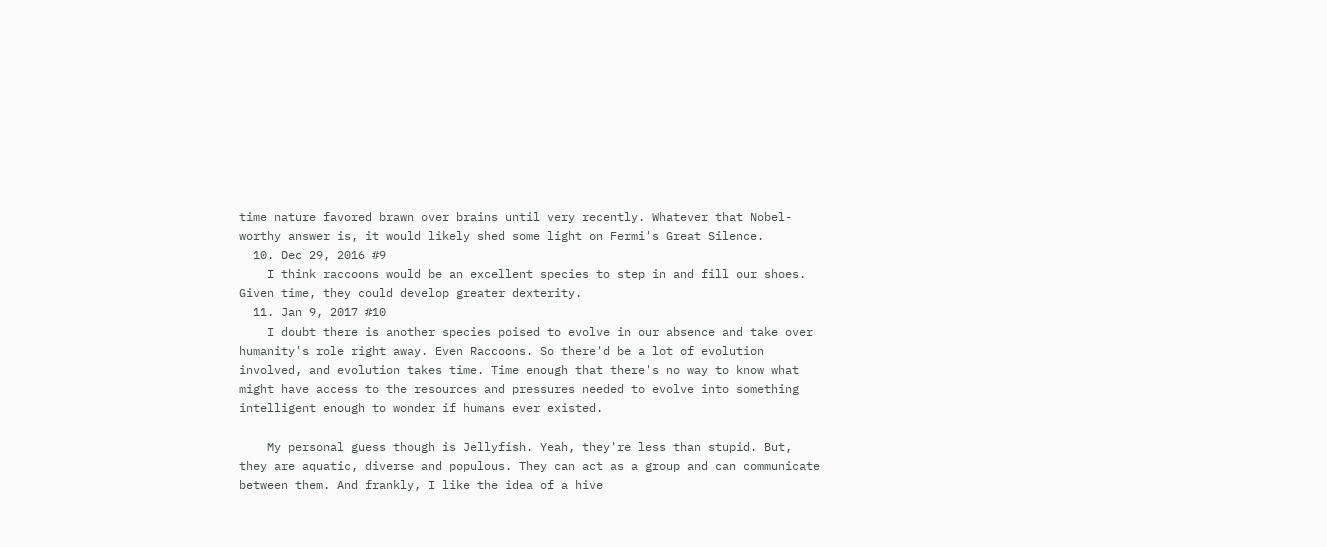time nature favored brawn over brains until very recently. Whatever that Nobel-worthy answer is, it would likely shed some light on Fermi's Great Silence.
  10. Dec 29, 2016 #9
    I think raccoons would be an excellent species to step in and fill our shoes. Given time, they could develop greater dexterity.
  11. Jan 9, 2017 #10
    I doubt there is another species poised to evolve in our absence and take over humanity's role right away. Even Raccoons. So there'd be a lot of evolution involved, and evolution takes time. Time enough that there's no way to know what might have access to the resources and pressures needed to evolve into something intelligent enough to wonder if humans ever existed.

    My personal guess though is Jellyfish. Yeah, they're less than stupid. But, they are aquatic, diverse and populous. They can act as a group and can communicate between them. And frankly, I like the idea of a hive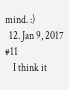mind. :)
  12. Jan 9, 2017 #11
    I think it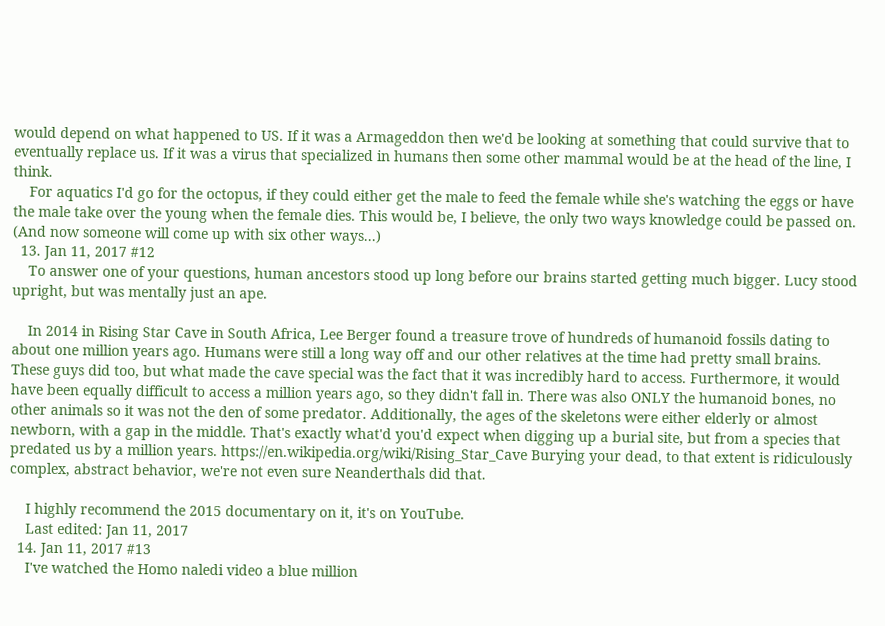would depend on what happened to US. If it was a Armageddon then we'd be looking at something that could survive that to eventually replace us. If it was a virus that specialized in humans then some other mammal would be at the head of the line, I think.
    For aquatics I'd go for the octopus, if they could either get the male to feed the female while she's watching the eggs or have the male take over the young when the female dies. This would be, I believe, the only two ways knowledge could be passed on. (And now someone will come up with six other ways...)
  13. Jan 11, 2017 #12
    To answer one of your questions, human ancestors stood up long before our brains started getting much bigger. Lucy stood upright, but was mentally just an ape.

    In 2014 in Rising Star Cave in South Africa, Lee Berger found a treasure trove of hundreds of humanoid fossils dating to about one million years ago. Humans were still a long way off and our other relatives at the time had pretty small brains. These guys did too, but what made the cave special was the fact that it was incredibly hard to access. Furthermore, it would have been equally difficult to access a million years ago, so they didn't fall in. There was also ONLY the humanoid bones, no other animals so it was not the den of some predator. Additionally, the ages of the skeletons were either elderly or almost newborn, with a gap in the middle. That's exactly what'd you'd expect when digging up a burial site, but from a species that predated us by a million years. https://en.wikipedia.org/wiki/Rising_Star_Cave Burying your dead, to that extent is ridiculously complex, abstract behavior, we're not even sure Neanderthals did that.

    I highly recommend the 2015 documentary on it, it's on YouTube.
    Last edited: Jan 11, 2017
  14. Jan 11, 2017 #13
    I've watched the Homo naledi video a blue million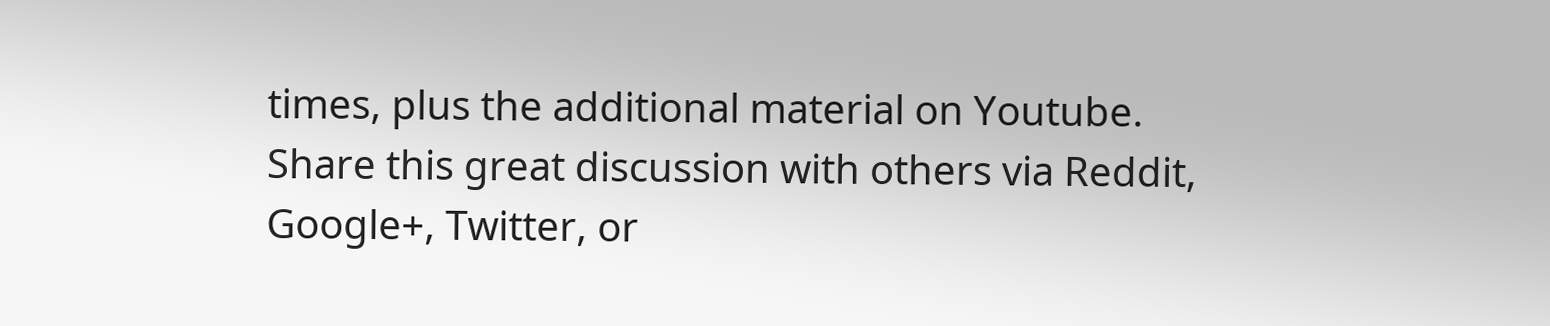times, plus the additional material on Youtube.
Share this great discussion with others via Reddit, Google+, Twitter, or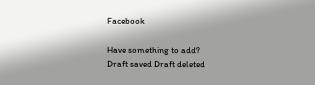Facebook

Have something to add?
Draft saved Draft deleted